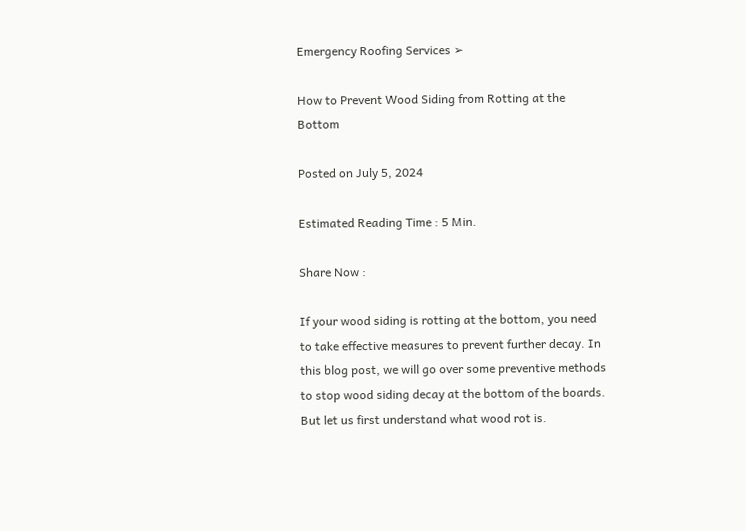Emergency Roofing Services ➢

How to Prevent Wood Siding from Rotting at the Bottom

Posted on July 5, 2024

Estimated Reading Time : 5 Min.

Share Now :

If your wood siding is rotting at the bottom, you need to take effective measures to prevent further decay. In this blog post, we will go over some preventive methods to stop wood siding decay at the bottom of the boards. But let us first understand what wood rot is.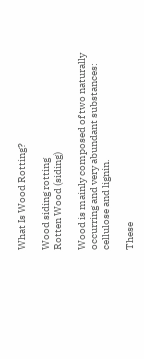What Is Wood Rotting?

Wood siding rotting
Rotten Wood (siding)

Wood is mainly composed of two naturally occurring and very abundant substances: cellulose and lignin.

These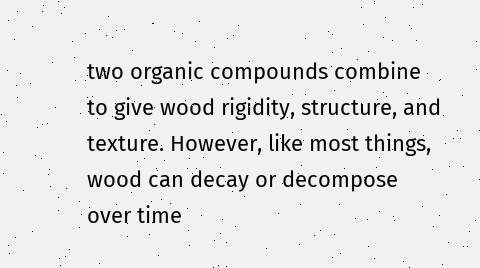two organic compounds combine to give wood rigidity, structure, and texture. However, like most things, wood can decay or decompose over time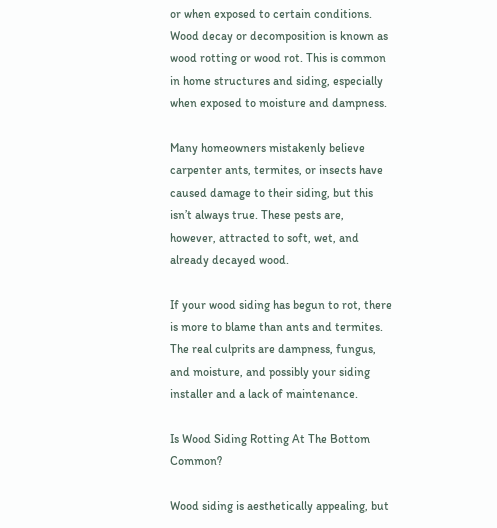or when exposed to certain conditions. Wood decay or decomposition is known as wood rotting or wood rot. This is common in home structures and siding, especially when exposed to moisture and dampness.

Many homeowners mistakenly believe carpenter ants, termites, or insects have caused damage to their siding, but this isn’t always true. These pests are, however, attracted to soft, wet, and already decayed wood.

If your wood siding has begun to rot, there is more to blame than ants and termites. The real culprits are dampness, fungus, and moisture, and possibly your siding installer and a lack of maintenance.

Is Wood Siding Rotting At The Bottom Common?

Wood siding is aesthetically appealing, but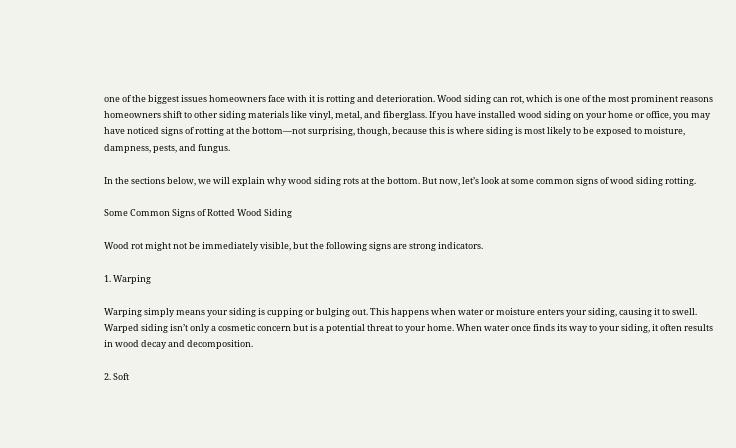one of the biggest issues homeowners face with it is rotting and deterioration. Wood siding can rot, which is one of the most prominent reasons homeowners shift to other siding materials like vinyl, metal, and fiberglass. If you have installed wood siding on your home or office, you may have noticed signs of rotting at the bottom—not surprising, though, because this is where siding is most likely to be exposed to moisture, dampness, pests, and fungus.

In the sections below, we will explain why wood siding rots at the bottom. But now, let’s look at some common signs of wood siding rotting.

Some Common Signs of Rotted Wood Siding

Wood rot might not be immediately visible, but the following signs are strong indicators.

1. Warping

Warping simply means your siding is cupping or bulging out. This happens when water or moisture enters your siding, causing it to swell. Warped siding isn’t only a cosmetic concern but is a potential threat to your home. When water once finds its way to your siding, it often results in wood decay and decomposition.

2. Soft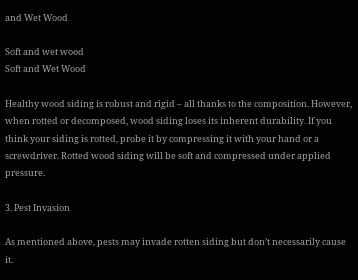and Wet Wood

Soft and wet wood
Soft and Wet Wood

Healthy wood siding is robust and rigid – all thanks to the composition. However, when rotted or decomposed, wood siding loses its inherent durability. If you think your siding is rotted, probe it by compressing it with your hand or a screwdriver. Rotted wood siding will be soft and compressed under applied pressure.

3. Pest Invasion

As mentioned above, pests may invade rotten siding but don’t necessarily cause it.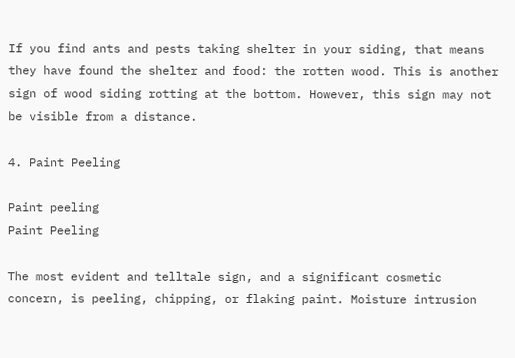If you find ants and pests taking shelter in your siding, that means they have found the shelter and food: the rotten wood. This is another sign of wood siding rotting at the bottom. However, this sign may not be visible from a distance.

4. Paint Peeling

Paint peeling
Paint Peeling

The most evident and telltale sign, and a significant cosmetic concern, is peeling, chipping, or flaking paint. Moisture intrusion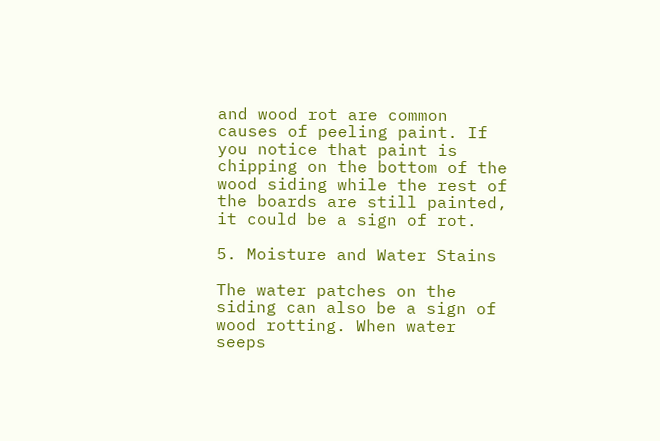and wood rot are common causes of peeling paint. If you notice that paint is chipping on the bottom of the wood siding while the rest of the boards are still painted, it could be a sign of rot.

5. Moisture and Water Stains

The water patches on the siding can also be a sign of wood rotting. When water seeps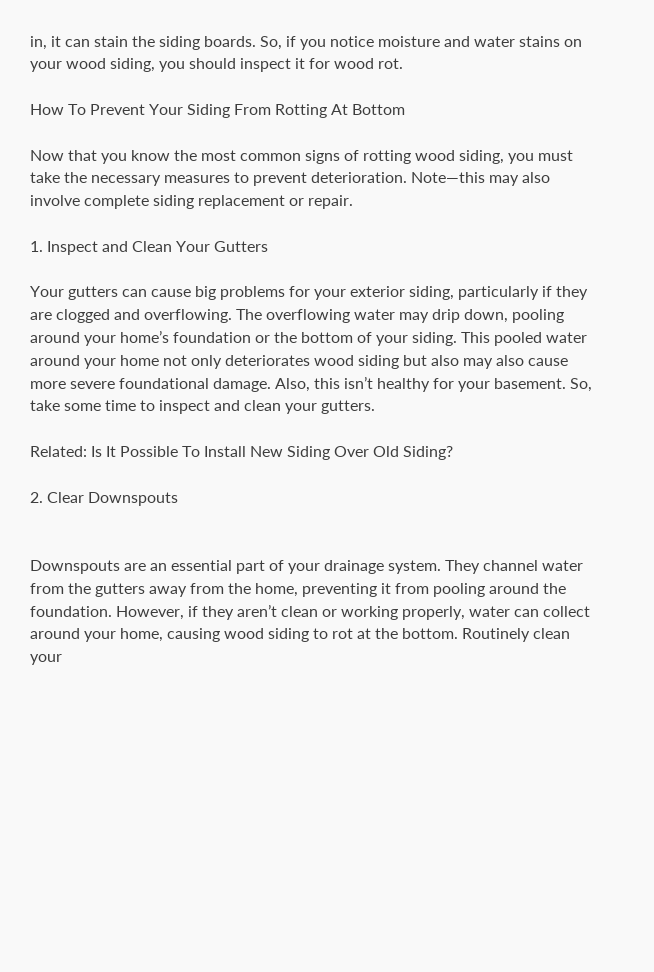in, it can stain the siding boards. So, if you notice moisture and water stains on your wood siding, you should inspect it for wood rot.

How To Prevent Your Siding From Rotting At Bottom

Now that you know the most common signs of rotting wood siding, you must take the necessary measures to prevent deterioration. Note—this may also involve complete siding replacement or repair.

1. Inspect and Clean Your Gutters

Your gutters can cause big problems for your exterior siding, particularly if they are clogged and overflowing. The overflowing water may drip down, pooling around your home’s foundation or the bottom of your siding. This pooled water around your home not only deteriorates wood siding but also may also cause more severe foundational damage. Also, this isn’t healthy for your basement. So, take some time to inspect and clean your gutters.

Related: Is It Possible To Install New Siding Over Old Siding?

2. Clear Downspouts


Downspouts are an essential part of your drainage system. They channel water from the gutters away from the home, preventing it from pooling around the foundation. However, if they aren’t clean or working properly, water can collect around your home, causing wood siding to rot at the bottom. Routinely clean your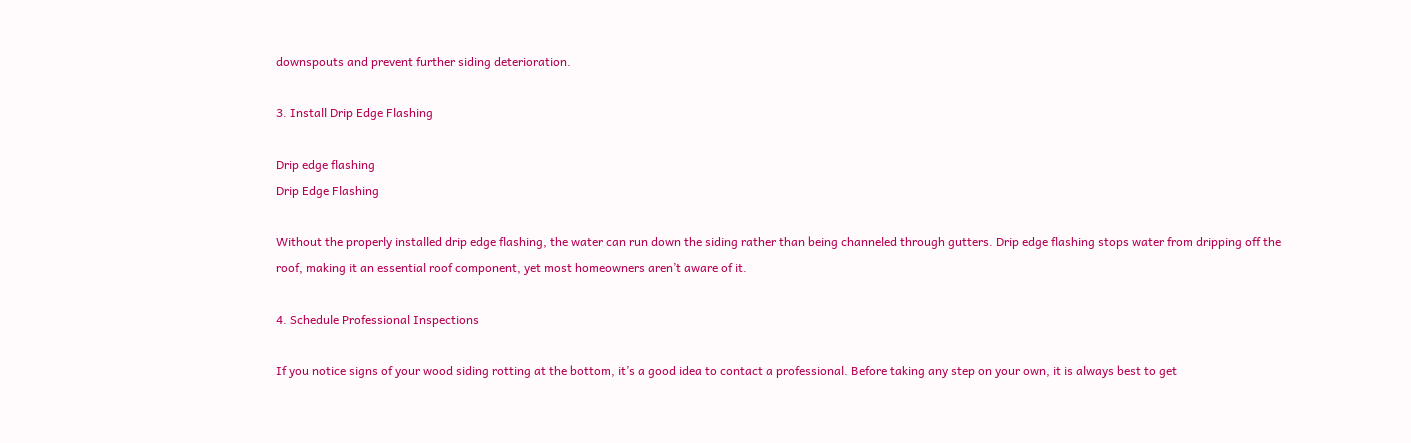downspouts and prevent further siding deterioration.

3. Install Drip Edge Flashing

Drip edge flashing
Drip Edge Flashing

Without the properly installed drip edge flashing, the water can run down the siding rather than being channeled through gutters. Drip edge flashing stops water from dripping off the roof, making it an essential roof component, yet most homeowners aren’t aware of it.

4. Schedule Professional Inspections

If you notice signs of your wood siding rotting at the bottom, it’s a good idea to contact a professional. Before taking any step on your own, it is always best to get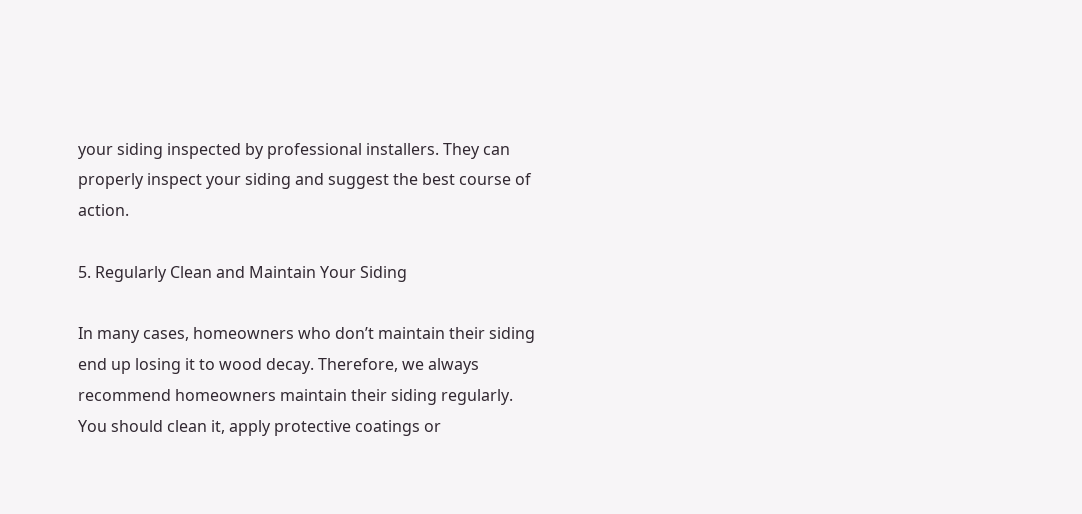your siding inspected by professional installers. They can properly inspect your siding and suggest the best course of action.

5. Regularly Clean and Maintain Your Siding

In many cases, homeowners who don’t maintain their siding end up losing it to wood decay. Therefore, we always recommend homeowners maintain their siding regularly. You should clean it, apply protective coatings or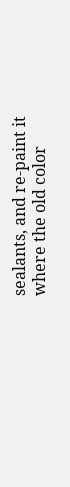sealants, and re-paint it where the old color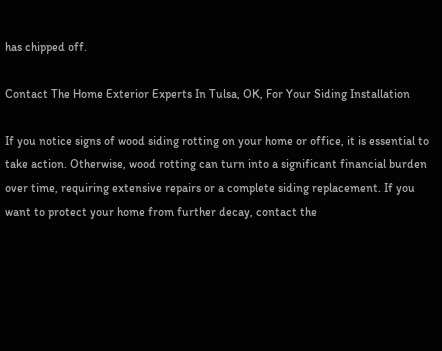has chipped off.

Contact The Home Exterior Experts In Tulsa, OK, For Your Siding Installation

If you notice signs of wood siding rotting on your home or office, it is essential to take action. Otherwise, wood rotting can turn into a significant financial burden over time, requiring extensive repairs or a complete siding replacement. If you want to protect your home from further decay, contact the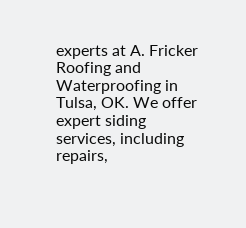experts at A. Fricker Roofing and Waterproofing in Tulsa, OK. We offer expert siding services, including repairs,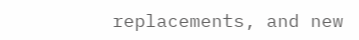replacements, and new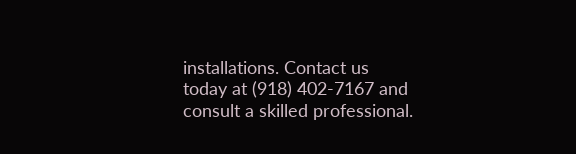installations. Contact us today at (918) 402-7167 and consult a skilled professional.